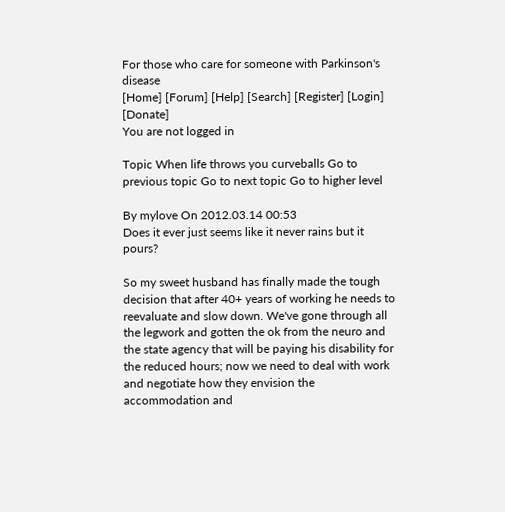For those who care for someone with Parkinson's disease
[Home] [Forum] [Help] [Search] [Register] [Login] [Donate]
You are not logged in

Topic When life throws you curveballs Go to previous topic Go to next topic Go to higher level

By mylove On 2012.03.14 00:53
Does it ever just seems like it never rains but it pours?

So my sweet husband has finally made the tough decision that after 40+ years of working he needs to reevaluate and slow down. We've gone through all the legwork and gotten the ok from the neuro and the state agency that will be paying his disability for the reduced hours; now we need to deal with work and negotiate how they envision the accommodation and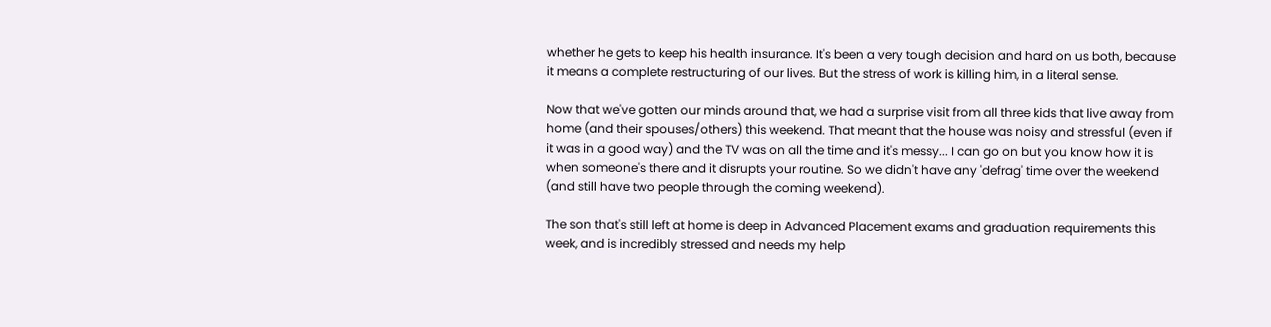whether he gets to keep his health insurance. It's been a very tough decision and hard on us both, because it means a complete restructuring of our lives. But the stress of work is killing him, in a literal sense.

Now that we've gotten our minds around that, we had a surprise visit from all three kids that live away from home (and their spouses/others) this weekend. That meant that the house was noisy and stressful (even if it was in a good way) and the TV was on all the time and it's messy... I can go on but you know how it is when someone's there and it disrupts your routine. So we didn't have any 'defrag' time over the weekend (and still have two people through the coming weekend).

The son that's still left at home is deep in Advanced Placement exams and graduation requirements this week, and is incredibly stressed and needs my help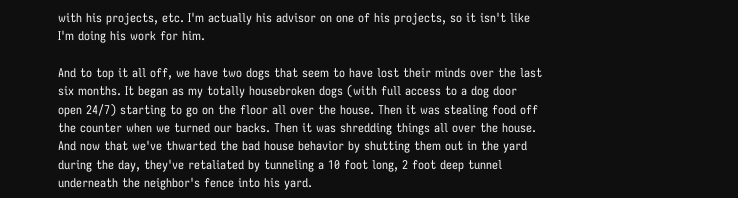with his projects, etc. I'm actually his advisor on one of his projects, so it isn't like I'm doing his work for him.

And to top it all off, we have two dogs that seem to have lost their minds over the last six months. It began as my totally housebroken dogs (with full access to a dog door open 24/7) starting to go on the floor all over the house. Then it was stealing food off the counter when we turned our backs. Then it was shredding things all over the house. And now that we've thwarted the bad house behavior by shutting them out in the yard during the day, they've retaliated by tunneling a 10 foot long, 2 foot deep tunnel underneath the neighbor's fence into his yard.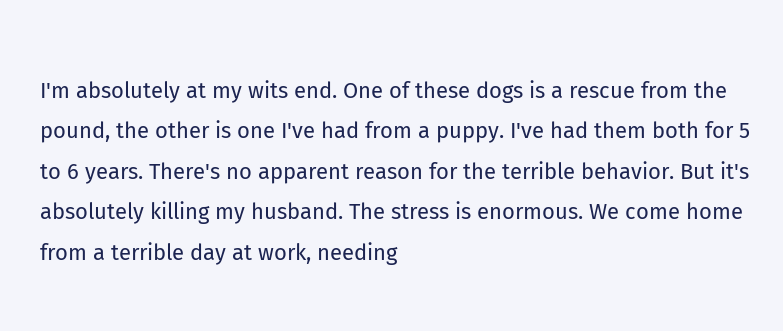I'm absolutely at my wits end. One of these dogs is a rescue from the pound, the other is one I've had from a puppy. I've had them both for 5 to 6 years. There's no apparent reason for the terrible behavior. But it's absolutely killing my husband. The stress is enormous. We come home from a terrible day at work, needing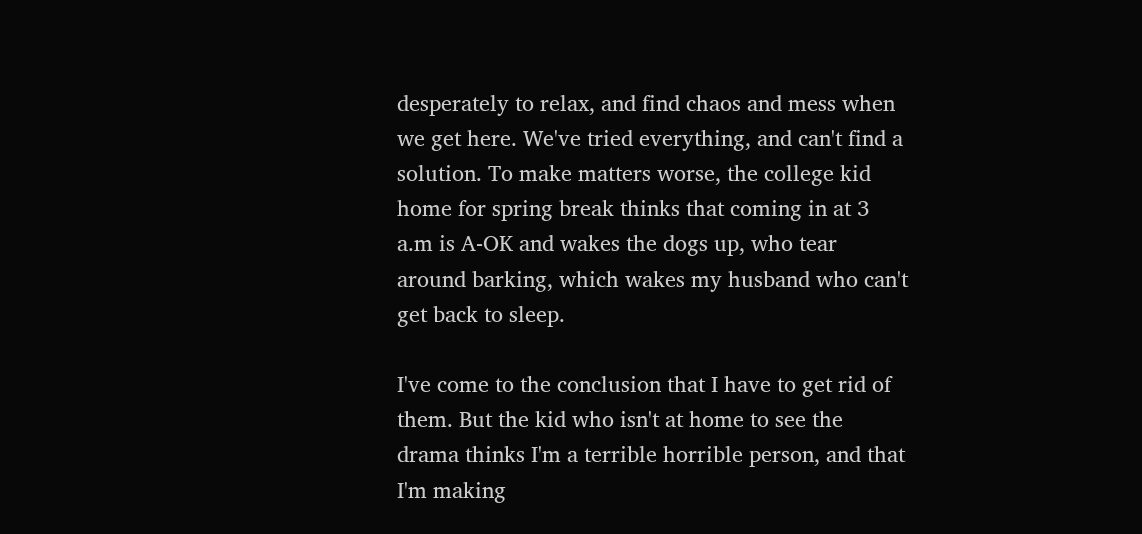desperately to relax, and find chaos and mess when we get here. We've tried everything, and can't find a solution. To make matters worse, the college kid home for spring break thinks that coming in at 3 a.m is A-OK and wakes the dogs up, who tear around barking, which wakes my husband who can't get back to sleep.

I've come to the conclusion that I have to get rid of them. But the kid who isn't at home to see the drama thinks I'm a terrible horrible person, and that I'm making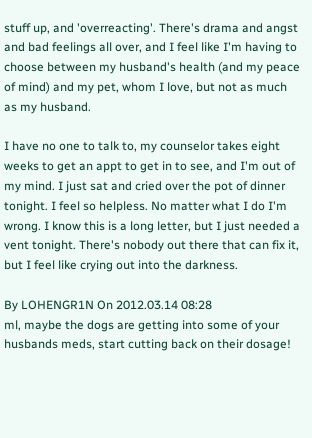stuff up, and 'overreacting'. There's drama and angst and bad feelings all over, and I feel like I'm having to choose between my husband's health (and my peace of mind) and my pet, whom I love, but not as much as my husband.

I have no one to talk to, my counselor takes eight weeks to get an appt to get in to see, and I'm out of my mind. I just sat and cried over the pot of dinner tonight. I feel so helpless. No matter what I do I'm wrong. I know this is a long letter, but I just needed a vent tonight. There's nobody out there that can fix it, but I feel like crying out into the darkness.

By LOHENGR1N On 2012.03.14 08:28
ml, maybe the dogs are getting into some of your husbands meds, start cutting back on their dosage!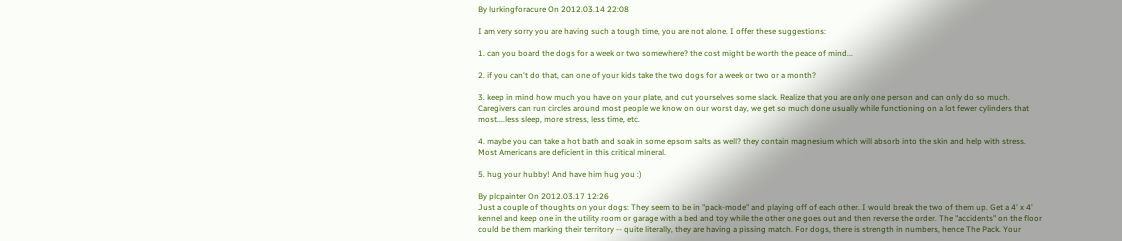By lurkingforacure On 2012.03.14 22:08

I am very sorry you are having such a tough time, you are not alone. I offer these suggestions:

1. can you board the dogs for a week or two somewhere? the cost might be worth the peace of mind...

2. if you can't do that, can one of your kids take the two dogs for a week or two or a month?

3. keep in mind how much you have on your plate, and cut yourselves some slack. Realize that you are only one person and can only do so much. Caregivers can run circles around most people we know on our worst day, we get so much done usually while functioning on a lot fewer cylinders that most....less sleep, more stress, less time, etc.

4. maybe you can take a hot bath and soak in some epsom salts as well? they contain magnesium which will absorb into the skin and help with stress. Most Americans are deficient in this critical mineral.

5. hug your hubby! And have him hug you :)

By plcpainter On 2012.03.17 12:26
Just a couple of thoughts on your dogs: They seem to be in "pack-mode" and playing off of each other. I would break the two of them up. Get a 4' x 4' kennel and keep one in the utility room or garage with a bed and toy while the other one goes out and then reverse the order. The "accidents" on the floor could be them marking their territory -- quite literally, they are having a pissing match. For dogs, there is strength in numbers, hence The Pack. Your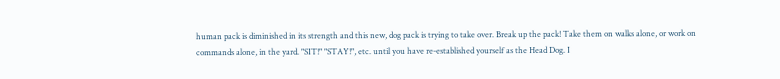human pack is diminished in its strength and this new, dog pack is trying to take over. Break up the pack! Take them on walks alone, or work on commands alone, in the yard. "SIT!" "STAY!", etc. until you have re-established yourself as the Head Dog. I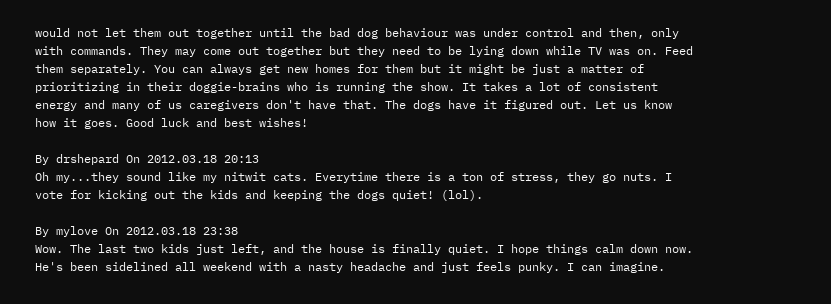would not let them out together until the bad dog behaviour was under control and then, only with commands. They may come out together but they need to be lying down while TV was on. Feed them separately. You can always get new homes for them but it might be just a matter of prioritizing in their doggie-brains who is running the show. It takes a lot of consistent energy and many of us caregivers don't have that. The dogs have it figured out. Let us know how it goes. Good luck and best wishes!

By drshepard On 2012.03.18 20:13
Oh my...they sound like my nitwit cats. Everytime there is a ton of stress, they go nuts. I vote for kicking out the kids and keeping the dogs quiet! (lol).

By mylove On 2012.03.18 23:38
Wow. The last two kids just left, and the house is finally quiet. I hope things calm down now. He's been sidelined all weekend with a nasty headache and just feels punky. I can imagine.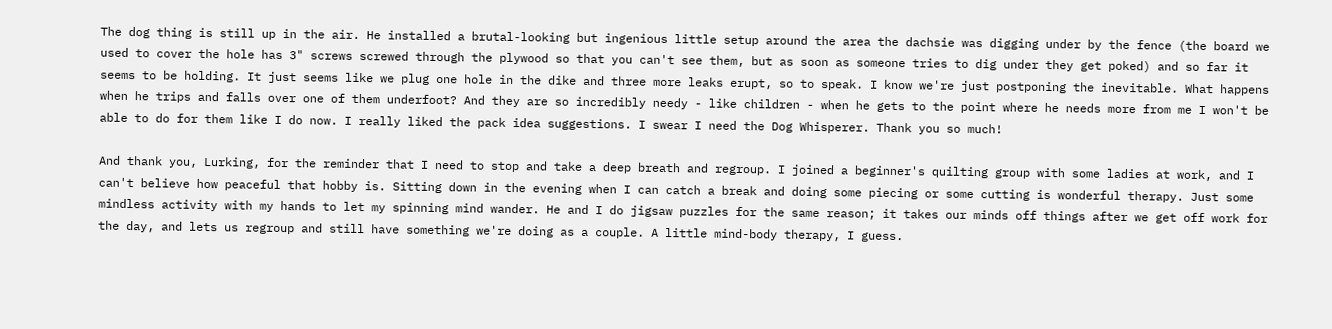The dog thing is still up in the air. He installed a brutal-looking but ingenious little setup around the area the dachsie was digging under by the fence (the board we used to cover the hole has 3" screws screwed through the plywood so that you can't see them, but as soon as someone tries to dig under they get poked) and so far it seems to be holding. It just seems like we plug one hole in the dike and three more leaks erupt, so to speak. I know we're just postponing the inevitable. What happens when he trips and falls over one of them underfoot? And they are so incredibly needy - like children - when he gets to the point where he needs more from me I won't be able to do for them like I do now. I really liked the pack idea suggestions. I swear I need the Dog Whisperer. Thank you so much!

And thank you, Lurking, for the reminder that I need to stop and take a deep breath and regroup. I joined a beginner's quilting group with some ladies at work, and I can't believe how peaceful that hobby is. Sitting down in the evening when I can catch a break and doing some piecing or some cutting is wonderful therapy. Just some mindless activity with my hands to let my spinning mind wander. He and I do jigsaw puzzles for the same reason; it takes our minds off things after we get off work for the day, and lets us regroup and still have something we're doing as a couple. A little mind-body therapy, I guess.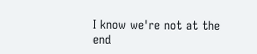I know we're not at the end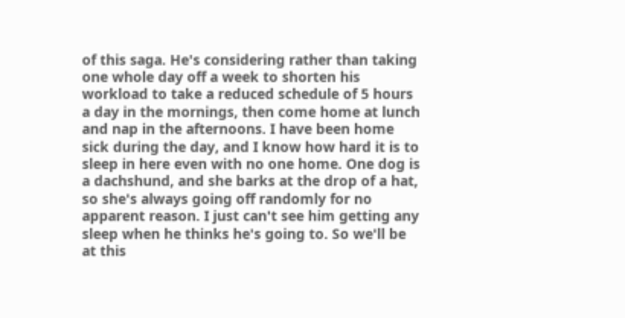of this saga. He's considering rather than taking one whole day off a week to shorten his workload to take a reduced schedule of 5 hours a day in the mornings, then come home at lunch and nap in the afternoons. I have been home sick during the day, and I know how hard it is to sleep in here even with no one home. One dog is a dachshund, and she barks at the drop of a hat, so she's always going off randomly for no apparent reason. I just can't see him getting any sleep when he thinks he's going to. So we'll be at this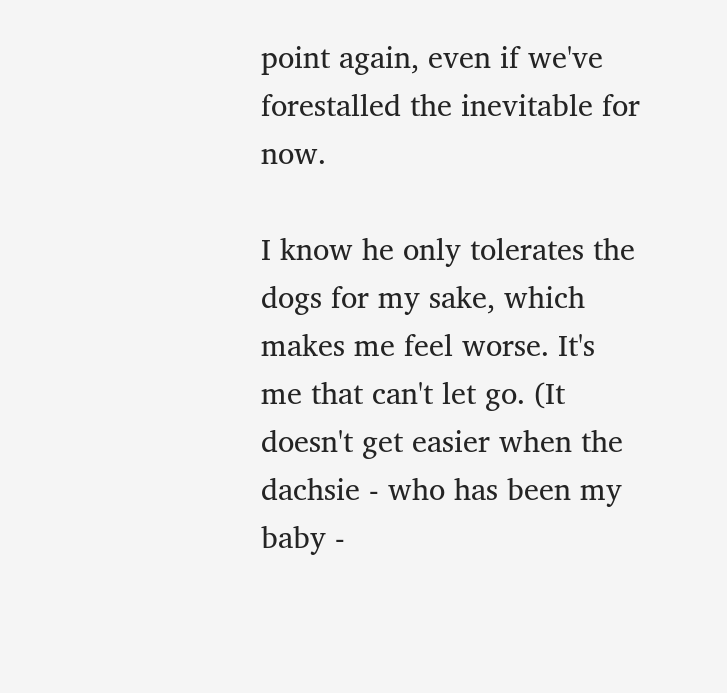point again, even if we've forestalled the inevitable for now.

I know he only tolerates the dogs for my sake, which makes me feel worse. It's me that can't let go. (It doesn't get easier when the dachsie - who has been my baby -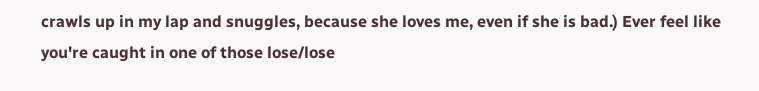crawls up in my lap and snuggles, because she loves me, even if she is bad.) Ever feel like you're caught in one of those lose/lose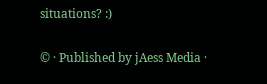situations? :)

© · Published by jAess Media ·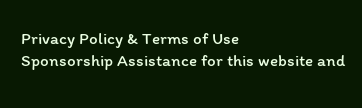Privacy Policy & Terms of Use
Sponsorship Assistance for this website and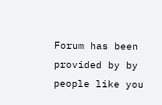Forum has been provided by by people like you